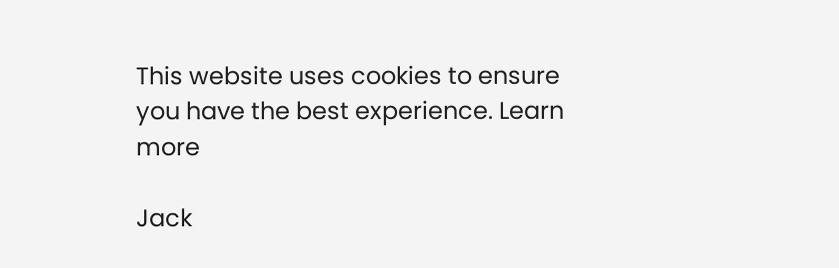This website uses cookies to ensure you have the best experience. Learn more

Jack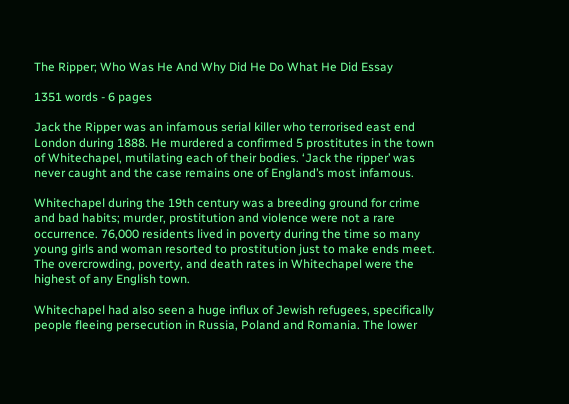The Ripper; Who Was He And Why Did He Do What He Did Essay

1351 words - 6 pages

Jack the Ripper was an infamous serial killer who terrorised east end London during 1888. He murdered a confirmed 5 prostitutes in the town of Whitechapel, mutilating each of their bodies. ‘Jack the ripper’ was never caught and the case remains one of England’s most infamous.

Whitechapel during the 19th century was a breeding ground for crime and bad habits; murder, prostitution and violence were not a rare occurrence. 76,000 residents lived in poverty during the time so many young girls and woman resorted to prostitution just to make ends meet. The overcrowding, poverty, and death rates in Whitechapel were the highest of any English town.

Whitechapel had also seen a huge influx of Jewish refugees, specifically people fleeing persecution in Russia, Poland and Romania. The lower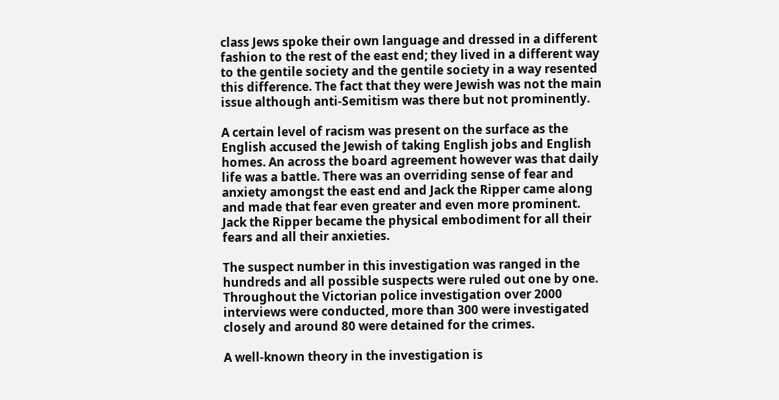class Jews spoke their own language and dressed in a different fashion to the rest of the east end; they lived in a different way to the gentile society and the gentile society in a way resented this difference. The fact that they were Jewish was not the main issue although anti-Semitism was there but not prominently.

A certain level of racism was present on the surface as the English accused the Jewish of taking English jobs and English homes. An across the board agreement however was that daily life was a battle. There was an overriding sense of fear and anxiety amongst the east end and Jack the Ripper came along and made that fear even greater and even more prominent. Jack the Ripper became the physical embodiment for all their fears and all their anxieties.

The suspect number in this investigation was ranged in the hundreds and all possible suspects were ruled out one by one. Throughout the Victorian police investigation over 2000 interviews were conducted, more than 300 were investigated closely and around 80 were detained for the crimes.

A well-known theory in the investigation is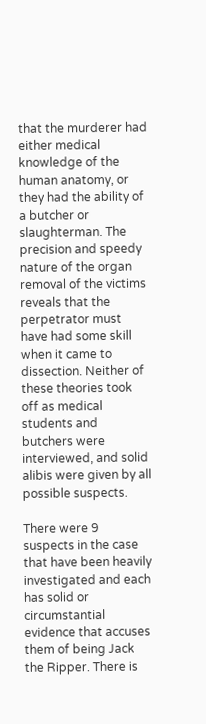that the murderer had either medical knowledge of the human anatomy, or they had the ability of a butcher or slaughterman. The precision and speedy nature of the organ removal of the victims reveals that the perpetrator must have had some skill when it came to dissection. Neither of these theories took off as medical students and butchers were interviewed, and solid alibis were given by all possible suspects.

There were 9 suspects in the case that have been heavily investigated and each has solid or circumstantial evidence that accuses them of being Jack the Ripper. There is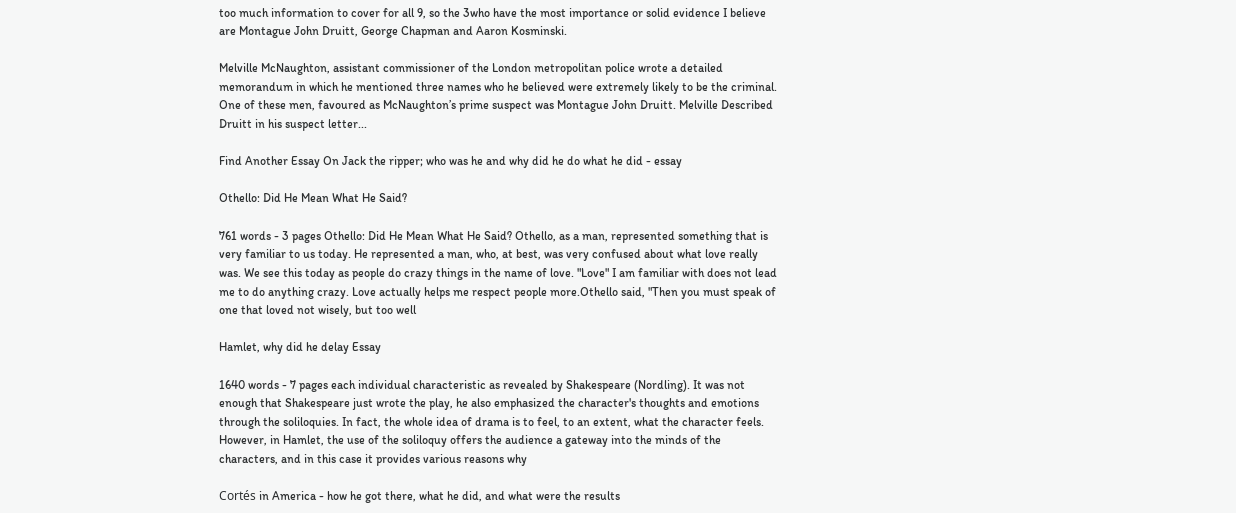too much information to cover for all 9, so the 3who have the most importance or solid evidence I believe are Montague John Druitt, George Chapman and Aaron Kosminski.

Melville McNaughton, assistant commissioner of the London metropolitan police wrote a detailed memorandum in which he mentioned three names who he believed were extremely likely to be the criminal. One of these men, favoured as McNaughton’s prime suspect was Montague John Druitt. Melville Described Druitt in his suspect letter...

Find Another Essay On Jack the ripper; who was he and why did he do what he did - essay

Othello: Did He Mean What He Said?

761 words - 3 pages Othello: Did He Mean What He Said? Othello, as a man, represented something that is very familiar to us today. He represented a man, who, at best, was very confused about what love really was. We see this today as people do crazy things in the name of love. "Love" I am familiar with does not lead me to do anything crazy. Love actually helps me respect people more.Othello said, "Then you must speak of one that loved not wisely, but too well

Hamlet, why did he delay Essay

1640 words - 7 pages each individual characteristic as revealed by Shakespeare (Nordling). It was not enough that Shakespeare just wrote the play, he also emphasized the character's thoughts and emotions through the soliloquies. In fact, the whole idea of drama is to feel, to an extent, what the character feels. However, in Hamlet, the use of the soliloquy offers the audience a gateway into the minds of the characters, and in this case it provides various reasons why

Cortés in America - how he got there, what he did, and what were the results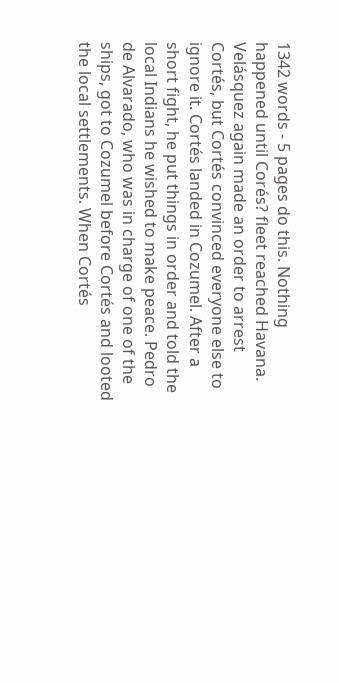1342 words - 5 pages do this. Nothing happened until Corés? fleet reached Havana. Velásquez again made an order to arrest Cortés, but Cortés convinced everyone else to ignore it. Cortés landed in Cozumel. After a short fight, he put things in order and told the local Indians he wished to make peace. Pedro de Alvarado, who was in charge of one of the ships, got to Cozumel before Cortés and looted the local settlements. When Cortés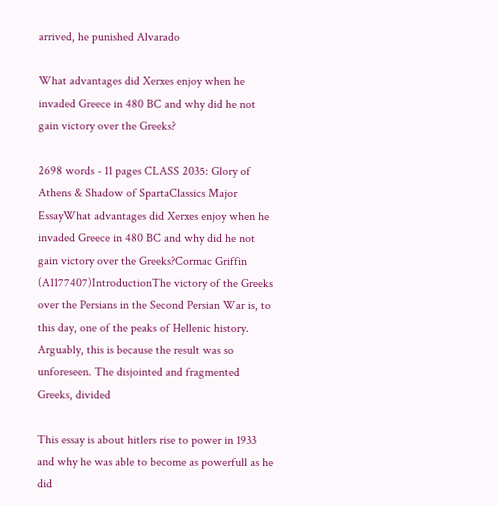arrived, he punished Alvarado

What advantages did Xerxes enjoy when he invaded Greece in 480 BC and why did he not gain victory over the Greeks?

2698 words - 11 pages CLASS 2035: Glory of Athens & Shadow of SpartaClassics Major EssayWhat advantages did Xerxes enjoy when he invaded Greece in 480 BC and why did he not gain victory over the Greeks?Cormac Griffin (A1177407)IntroductionThe victory of the Greeks over the Persians in the Second Persian War is, to this day, one of the peaks of Hellenic history. Arguably, this is because the result was so unforeseen. The disjointed and fragmented Greeks, divided

This essay is about hitlers rise to power in 1933 and why he was able to become as powerfull as he did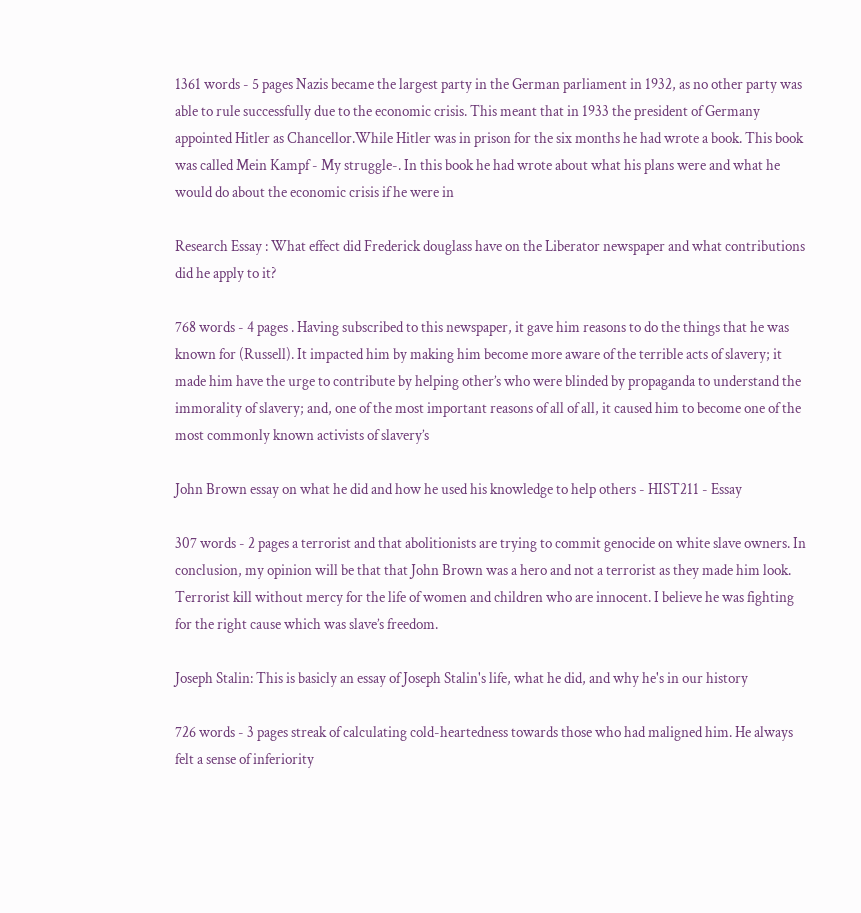1361 words - 5 pages Nazis became the largest party in the German parliament in 1932, as no other party was able to rule successfully due to the economic crisis. This meant that in 1933 the president of Germany appointed Hitler as Chancellor.While Hitler was in prison for the six months he had wrote a book. This book was called Mein Kampf - My struggle-. In this book he had wrote about what his plans were and what he would do about the economic crisis if he were in

Research Essay : What effect did Frederick douglass have on the Liberator newspaper and what contributions did he apply to it?

768 words - 4 pages . Having subscribed to this newspaper, it gave him reasons to do the things that he was known for (Russell). It impacted him by making him become more aware of the terrible acts of slavery; it made him have the urge to contribute by helping other’s who were blinded by propaganda to understand the immorality of slavery; and, one of the most important reasons of all of all, it caused him to become one of the most commonly known activists of slavery’s

John Brown essay on what he did and how he used his knowledge to help others - HIST211 - Essay

307 words - 2 pages a terrorist and that abolitionists are trying to commit genocide on white slave owners. In conclusion, my opinion will be that that John Brown was a hero and not a terrorist as they made him look. Terrorist kill without mercy for the life of women and children who are innocent. I believe he was fighting for the right cause which was slave’s freedom.

Joseph Stalin: This is basicly an essay of Joseph Stalin's life, what he did, and why he's in our history

726 words - 3 pages streak of calculating cold-heartedness towards those who had maligned him. He always felt a sense of inferiority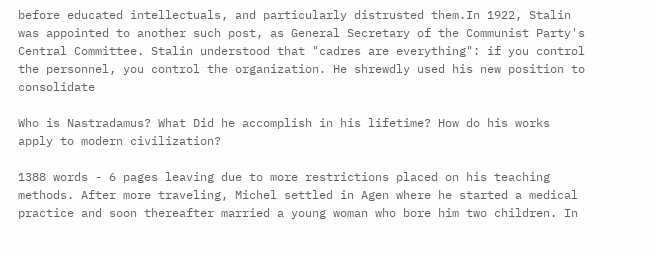before educated intellectuals, and particularly distrusted them.In 1922, Stalin was appointed to another such post, as General Secretary of the Communist Party's Central Committee. Stalin understood that "cadres are everything": if you control the personnel, you control the organization. He shrewdly used his new position to consolidate

Who is Nastradamus? What Did he accomplish in his lifetime? How do his works apply to modern civilization?

1388 words - 6 pages leaving due to more restrictions placed on his teaching methods. After more traveling, Michel settled in Agen where he started a medical practice and soon thereafter married a young woman who bore him two children. In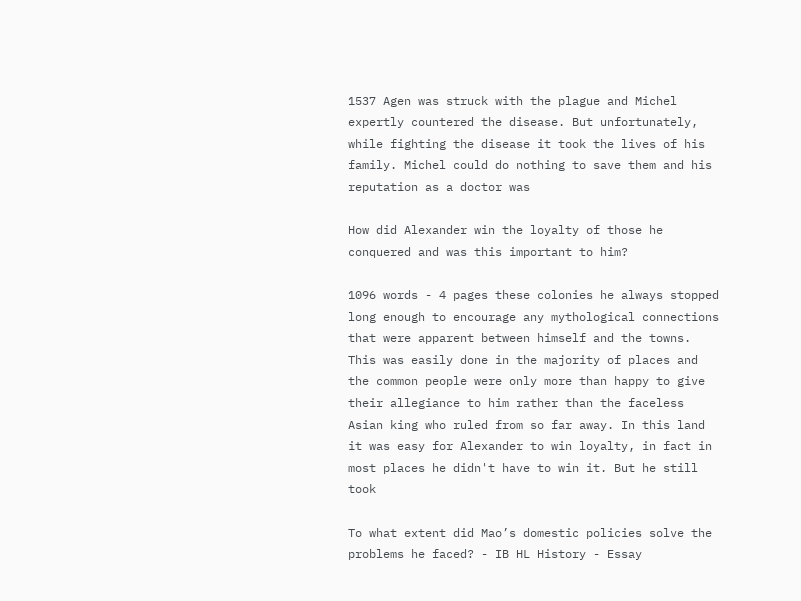1537 Agen was struck with the plague and Michel expertly countered the disease. But unfortunately, while fighting the disease it took the lives of his family. Michel could do nothing to save them and his reputation as a doctor was

How did Alexander win the loyalty of those he conquered and was this important to him?

1096 words - 4 pages these colonies he always stopped long enough to encourage any mythological connections that were apparent between himself and the towns. This was easily done in the majority of places and the common people were only more than happy to give their allegiance to him rather than the faceless Asian king who ruled from so far away. In this land it was easy for Alexander to win loyalty, in fact in most places he didn't have to win it. But he still took

To what extent did Mao’s domestic policies solve the problems he faced? - IB HL History - Essay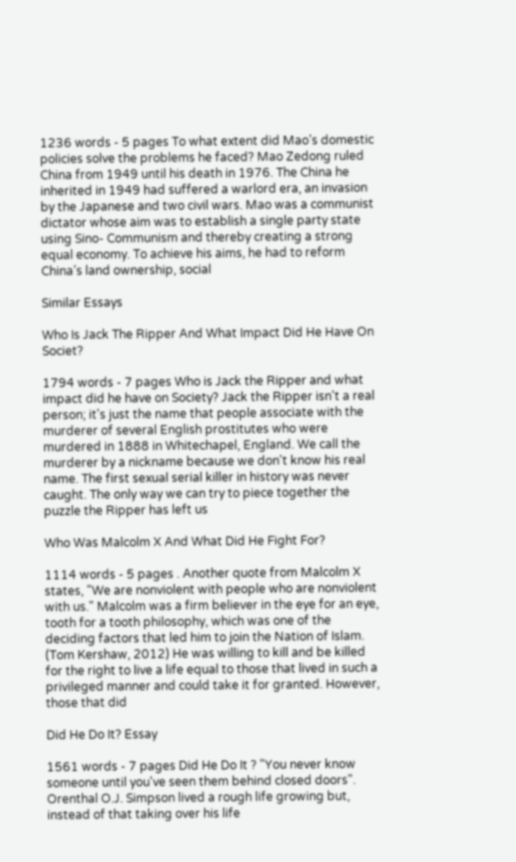1236 words - 5 pages To what extent did Mao’s domestic policies solve the problems he faced? Mao Zedong ruled China from 1949 until his death in 1976. The China he inherited in 1949 had suffered a warlord era, an invasion by the Japanese and two civil wars. Mao was a communist dictator whose aim was to establish a single party state using Sino- Communism and thereby creating a strong equal economy. To achieve his aims, he had to reform China’s land ownership, social

Similar Essays

Who Is Jack The Ripper And What Impact Did He Have On Societ?

1794 words - 7 pages Who is Jack the Ripper and what impact did he have on Society? Jack the Ripper isn't a real person; it's just the name that people associate with the murderer of several English prostitutes who were murdered in 1888 in Whitechapel, England. We call the murderer by a nickname because we don't know his real name. The first sexual serial killer in history was never caught. The only way we can try to piece together the puzzle the Ripper has left us

Who Was Malcolm X And What Did He Fight For?

1114 words - 5 pages . Another quote from Malcolm X states, "We are nonviolent with people who are nonviolent with us." Malcolm was a firm believer in the eye for an eye, tooth for a tooth philosophy, which was one of the deciding factors that led him to join the Nation of Islam. (Tom Kershaw, 2012) He was willing to kill and be killed for the right to live a life equal to those that lived in such a privileged manner and could take it for granted. However, those that did

Did He Do It? Essay

1561 words - 7 pages Did He Do It ? "You never know someone until you've seen them behind closed doors". Orenthal O.J. Simpson lived a rough life growing but, instead of that taking over his life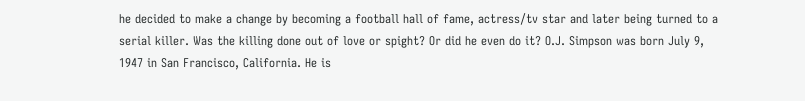he decided to make a change by becoming a football hall of fame, actress/tv star and later being turned to a serial killer. Was the killing done out of love or spight? Or did he even do it? O.J. Simpson was born July 9, 1947 in San Francisco, California. He is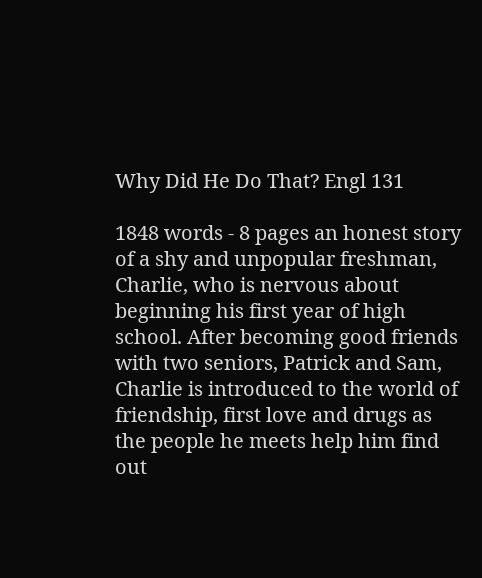Why Did He Do That? Engl 131

1848 words - 8 pages an honest story of a shy and unpopular freshman, Charlie, who is nervous about beginning his first year of high school. After becoming good friends with two seniors, Patrick and Sam, Charlie is introduced to the world of friendship, first love and drugs as the people he meets help him find out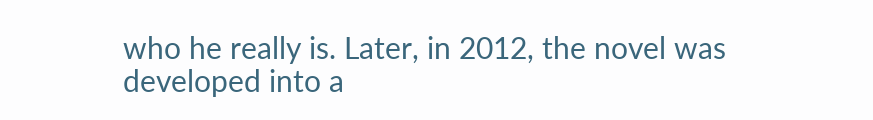who he really is. Later, in 2012, the novel was developed into a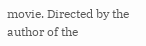movie. Directed by the author of the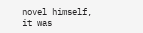novel himself, it was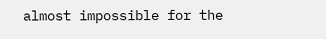almost impossible for the